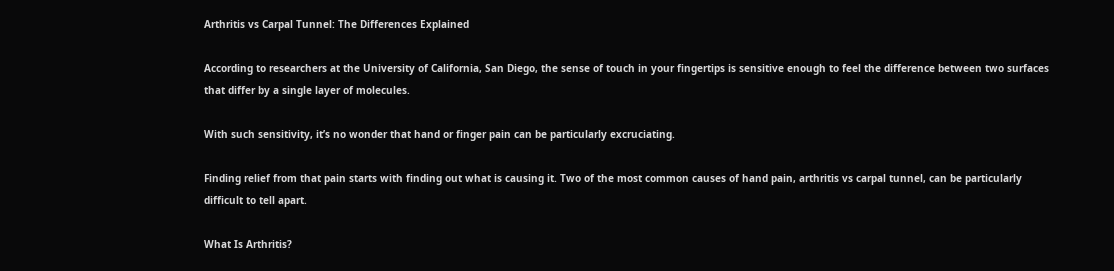Arthritis vs Carpal Tunnel: The Differences Explained

According to researchers at the University of California, San Diego, the sense of touch in your fingertips is sensitive enough to feel the difference between two surfaces that differ by a single layer of molecules.

With such sensitivity, it’s no wonder that hand or finger pain can be particularly excruciating.

Finding relief from that pain starts with finding out what is causing it. Two of the most common causes of hand pain, arthritis vs carpal tunnel, can be particularly difficult to tell apart.

What Is Arthritis?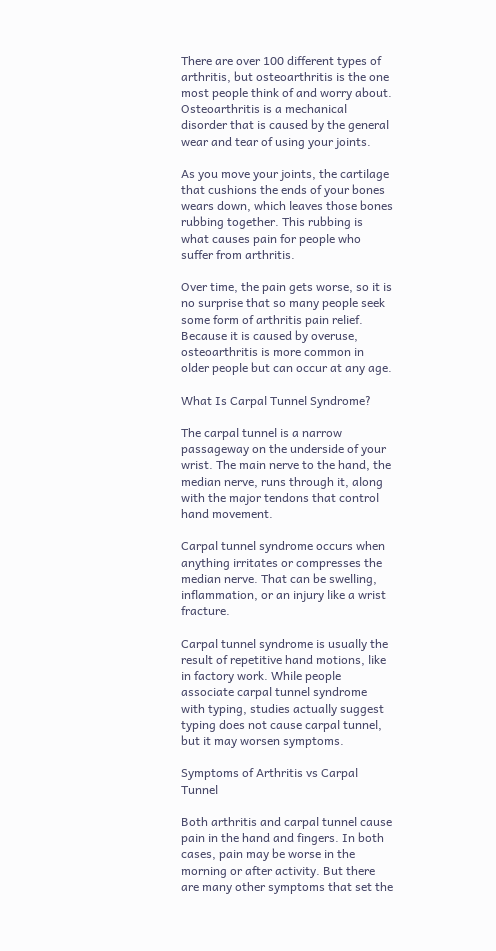There are over 100 different types of arthritis, but osteoarthritis is the one most people think of and worry about. Osteoarthritis is a mechanical disorder that is caused by the general wear and tear of using your joints.

As you move your joints, the cartilage that cushions the ends of your bones wears down, which leaves those bones rubbing together. This rubbing is what causes pain for people who suffer from arthritis.

Over time, the pain gets worse, so it is no surprise that so many people seek some form of arthritis pain relief. Because it is caused by overuse, osteoarthritis is more common in older people but can occur at any age.

What Is Carpal Tunnel Syndrome?

The carpal tunnel is a narrow passageway on the underside of your wrist. The main nerve to the hand, the median nerve, runs through it, along with the major tendons that control hand movement.

Carpal tunnel syndrome occurs when anything irritates or compresses the median nerve. That can be swelling, inflammation, or an injury like a wrist fracture.

Carpal tunnel syndrome is usually the result of repetitive hand motions, like in factory work. While people associate carpal tunnel syndrome with typing, studies actually suggest typing does not cause carpal tunnel, but it may worsen symptoms.

Symptoms of Arthritis vs Carpal Tunnel

Both arthritis and carpal tunnel cause pain in the hand and fingers. In both cases, pain may be worse in the morning or after activity. But there are many other symptoms that set the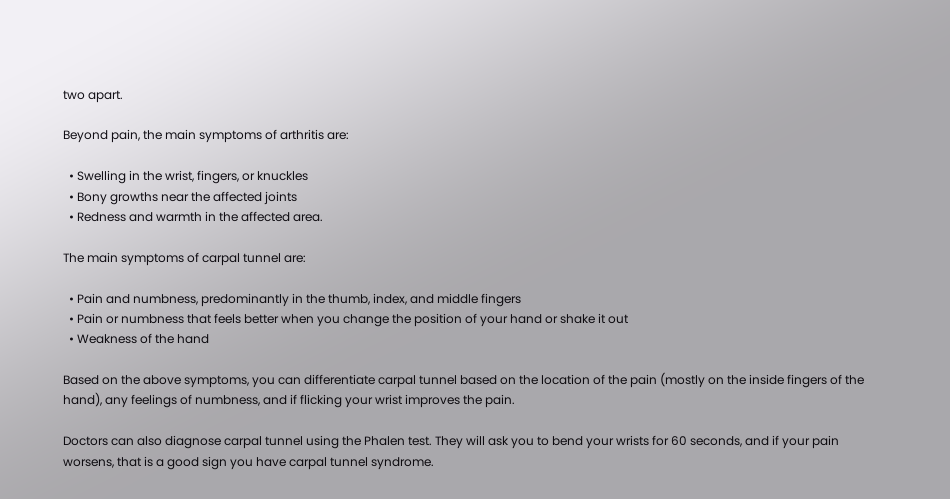two apart.

Beyond pain, the main symptoms of arthritis are:

  • Swelling in the wrist, fingers, or knuckles
  • Bony growths near the affected joints
  • Redness and warmth in the affected area.

The main symptoms of carpal tunnel are:

  • Pain and numbness, predominantly in the thumb, index, and middle fingers
  • Pain or numbness that feels better when you change the position of your hand or shake it out
  • Weakness of the hand

Based on the above symptoms, you can differentiate carpal tunnel based on the location of the pain (mostly on the inside fingers of the hand), any feelings of numbness, and if flicking your wrist improves the pain.

Doctors can also diagnose carpal tunnel using the Phalen test. They will ask you to bend your wrists for 60 seconds, and if your pain worsens, that is a good sign you have carpal tunnel syndrome.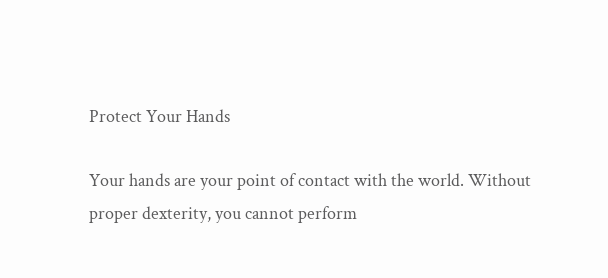Protect Your Hands

Your hands are your point of contact with the world. Without proper dexterity, you cannot perform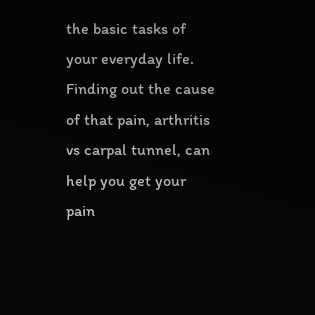the basic tasks of your everyday life. Finding out the cause of that pain, arthritis vs carpal tunnel, can help you get your pain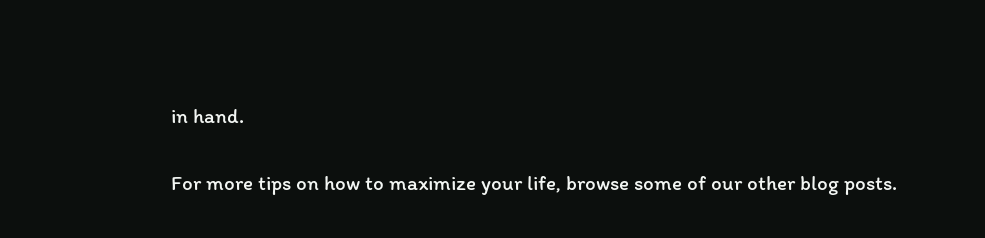in hand.

For more tips on how to maximize your life, browse some of our other blog posts.